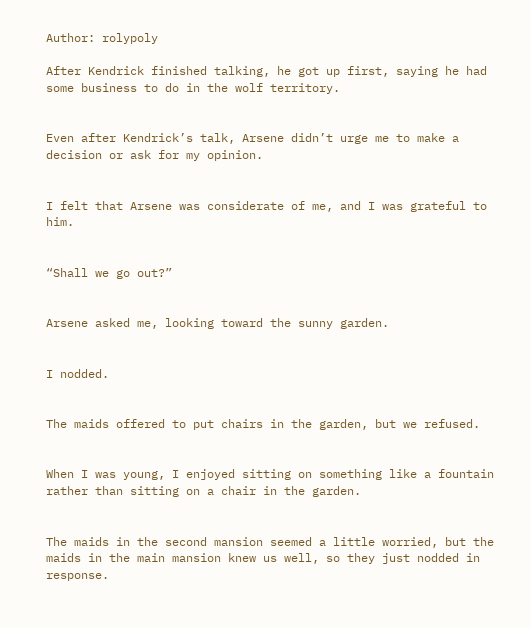Author: rolypoly

After Kendrick finished talking, he got up first, saying he had some business to do in the wolf territory.


Even after Kendrick’s talk, Arsene didn’t urge me to make a decision or ask for my opinion.


I felt that Arsene was considerate of me, and I was grateful to him.


“Shall we go out?”


Arsene asked me, looking toward the sunny garden.


I nodded.


The maids offered to put chairs in the garden, but we refused.


When I was young, I enjoyed sitting on something like a fountain rather than sitting on a chair in the garden.


The maids in the second mansion seemed a little worried, but the maids in the main mansion knew us well, so they just nodded in response.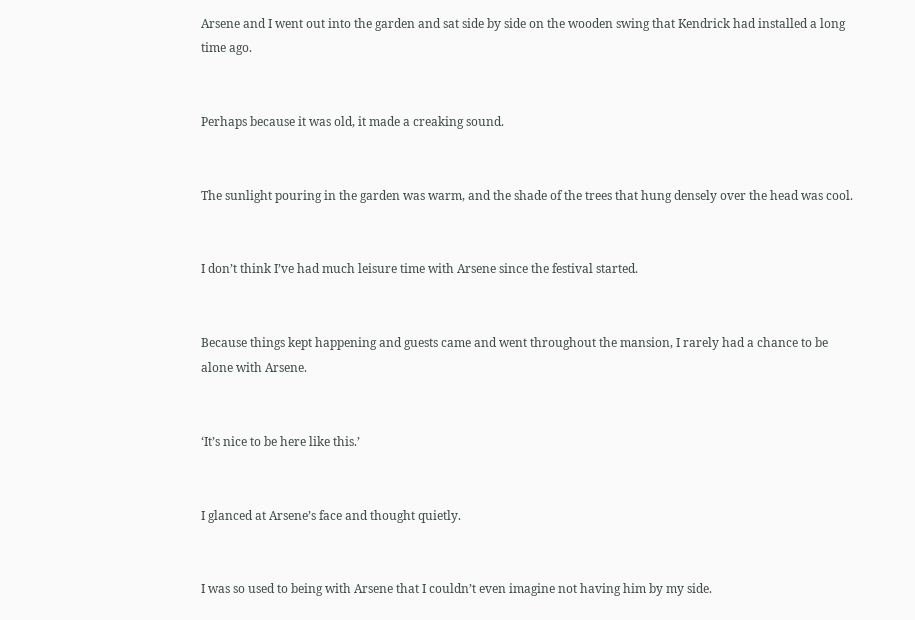Arsene and I went out into the garden and sat side by side on the wooden swing that Kendrick had installed a long time ago.


Perhaps because it was old, it made a creaking sound.


The sunlight pouring in the garden was warm, and the shade of the trees that hung densely over the head was cool.


I don’t think I’ve had much leisure time with Arsene since the festival started.


Because things kept happening and guests came and went throughout the mansion, I rarely had a chance to be alone with Arsene.


‘It’s nice to be here like this.’


I glanced at Arsene’s face and thought quietly.


I was so used to being with Arsene that I couldn’t even imagine not having him by my side.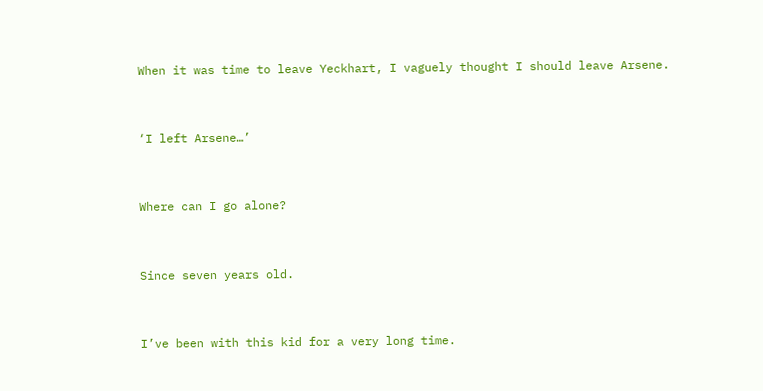When it was time to leave Yeckhart, I vaguely thought I should leave Arsene.


‘I left Arsene…’


Where can I go alone?


Since seven years old.


I’ve been with this kid for a very long time.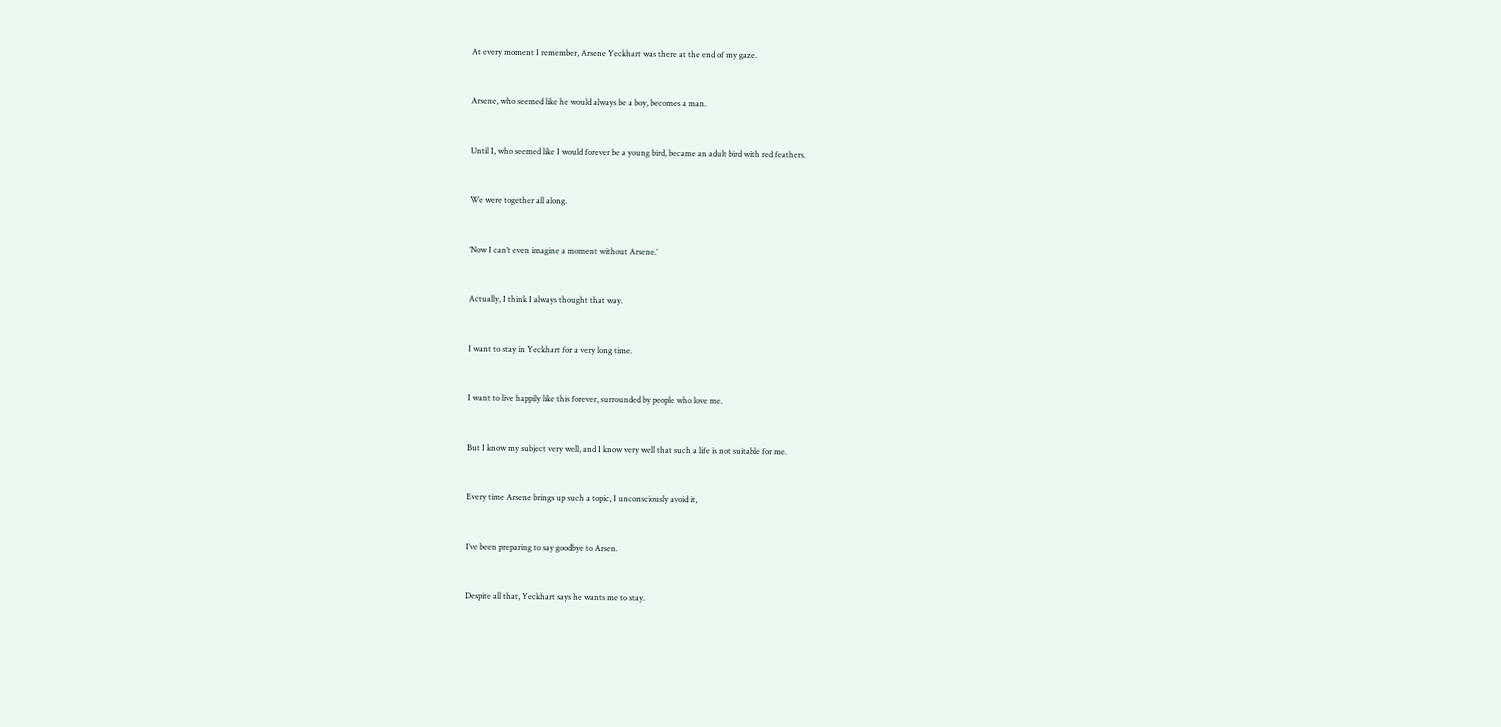At every moment I remember, Arsene Yeckhart was there at the end of my gaze.


Arsene, who seemed like he would always be a boy, becomes a man.


Until I, who seemed like I would forever be a young bird, became an adult bird with red feathers.


We were together all along.


‘Now I can’t even imagine a moment without Arsene.’


Actually, I think I always thought that way.


I want to stay in Yeckhart for a very long time.


I want to live happily like this forever, surrounded by people who love me.


But I know my subject very well, and I know very well that such a life is not suitable for me.


Every time Arsene brings up such a topic, I unconsciously avoid it,


I’ve been preparing to say goodbye to Arsen.


Despite all that, Yeckhart says he wants me to stay.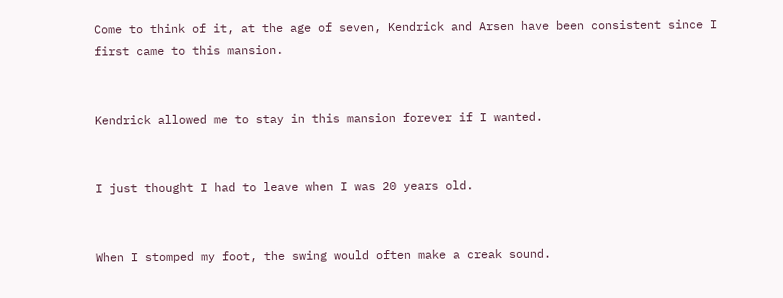Come to think of it, at the age of seven, Kendrick and Arsen have been consistent since I first came to this mansion.


Kendrick allowed me to stay in this mansion forever if I wanted.


I just thought I had to leave when I was 20 years old.


When I stomped my foot, the swing would often make a creak sound.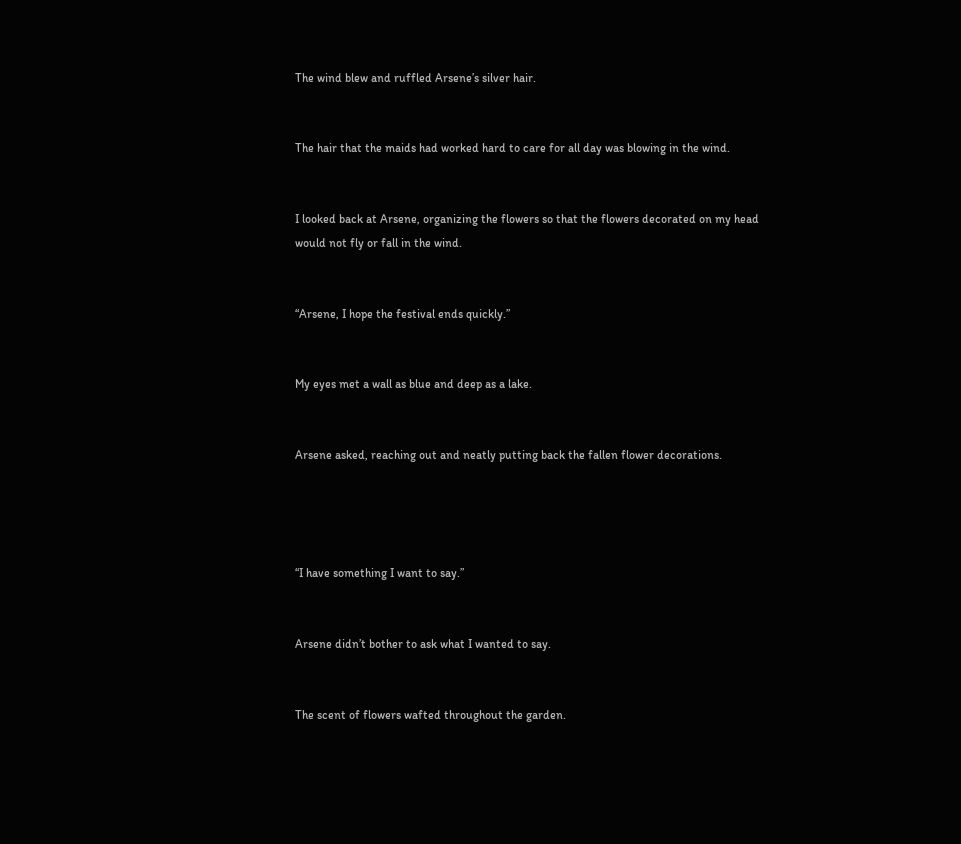The wind blew and ruffled Arsene’s silver hair.


The hair that the maids had worked hard to care for all day was blowing in the wind.


I looked back at Arsene, organizing the flowers so that the flowers decorated on my head would not fly or fall in the wind.


“Arsene, I hope the festival ends quickly.”


My eyes met a wall as blue and deep as a lake.


Arsene asked, reaching out and neatly putting back the fallen flower decorations.




“I have something I want to say.”


Arsene didn’t bother to ask what I wanted to say.


The scent of flowers wafted throughout the garden.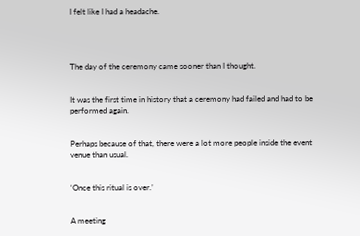I felt like I had a headache.




The day of the ceremony came sooner than I thought.


It was the first time in history that a ceremony had failed and had to be performed again.


Perhaps because of that, there were a lot more people inside the event venue than usual.


‘Once this ritual is over.’


A meeting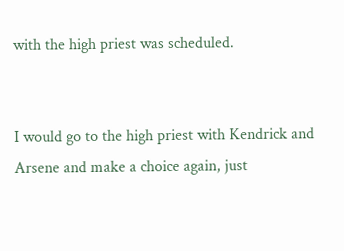with the high priest was scheduled.


I would go to the high priest with Kendrick and Arsene and make a choice again, just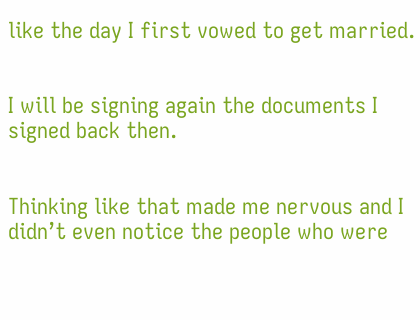like the day I first vowed to get married.


I will be signing again the documents I signed back then.


Thinking like that made me nervous and I didn’t even notice the people who were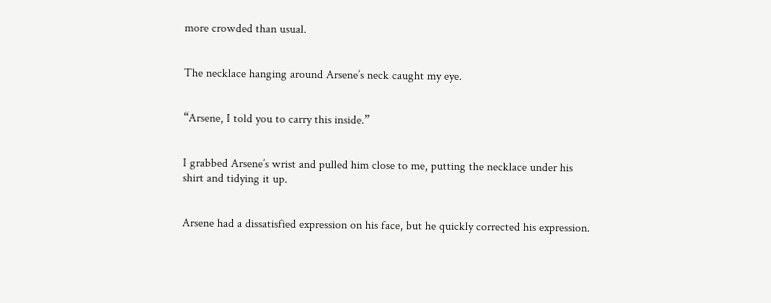more crowded than usual.


The necklace hanging around Arsene’s neck caught my eye.


“Arsene, I told you to carry this inside.”


I grabbed Arsene’s wrist and pulled him close to me, putting the necklace under his shirt and tidying it up.


Arsene had a dissatisfied expression on his face, but he quickly corrected his expression.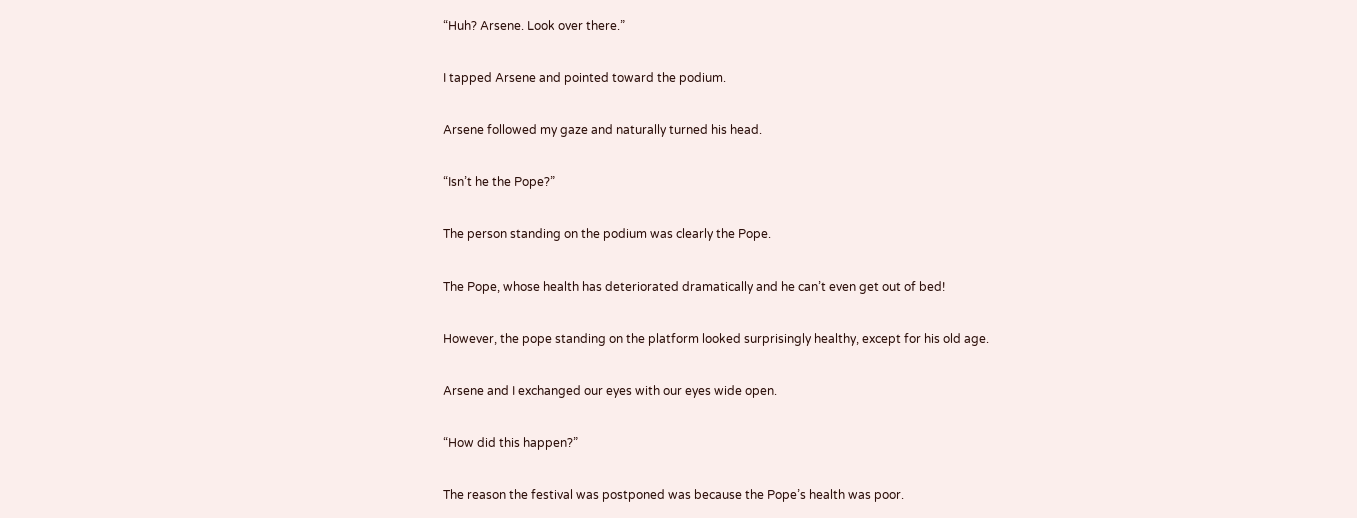“Huh? Arsene. Look over there.”


I tapped Arsene and pointed toward the podium.


Arsene followed my gaze and naturally turned his head.


“Isn’t he the Pope?”


The person standing on the podium was clearly the Pope.


The Pope, whose health has deteriorated dramatically and he can’t even get out of bed!


However, the pope standing on the platform looked surprisingly healthy, except for his old age.


Arsene and I exchanged our eyes with our eyes wide open.


“How did this happen?”


The reason the festival was postponed was because the Pope’s health was poor.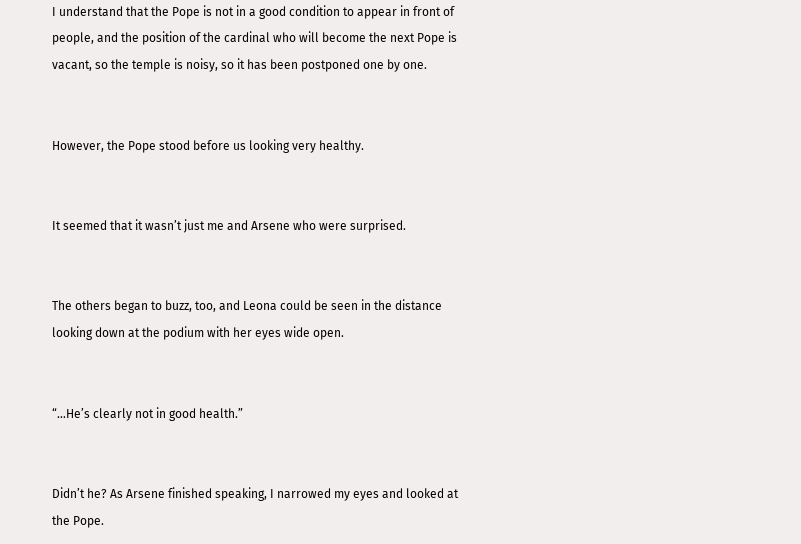I understand that the Pope is not in a good condition to appear in front of people, and the position of the cardinal who will become the next Pope is vacant, so the temple is noisy, so it has been postponed one by one.


However, the Pope stood before us looking very healthy.


It seemed that it wasn’t just me and Arsene who were surprised.


The others began to buzz, too, and Leona could be seen in the distance looking down at the podium with her eyes wide open.


“…He’s clearly not in good health.”


Didn’t he? As Arsene finished speaking, I narrowed my eyes and looked at the Pope.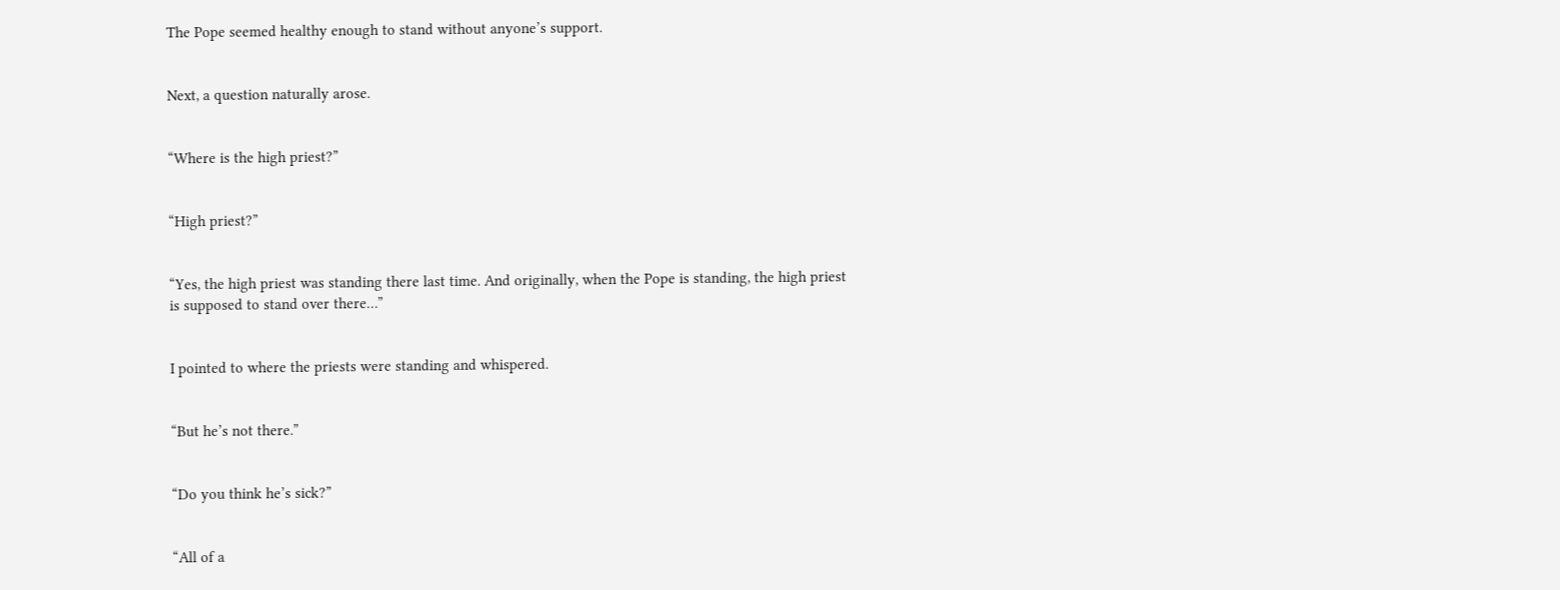The Pope seemed healthy enough to stand without anyone’s support.


Next, a question naturally arose.


“Where is the high priest?”


“High priest?”


“Yes, the high priest was standing there last time. And originally, when the Pope is standing, the high priest is supposed to stand over there…”


I pointed to where the priests were standing and whispered.


“But he’s not there.”


“Do you think he’s sick?”


“All of a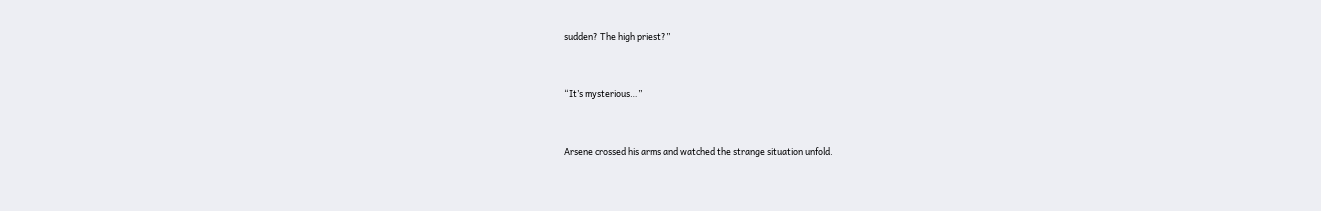sudden? The high priest?”


“It’s mysterious…”


Arsene crossed his arms and watched the strange situation unfold.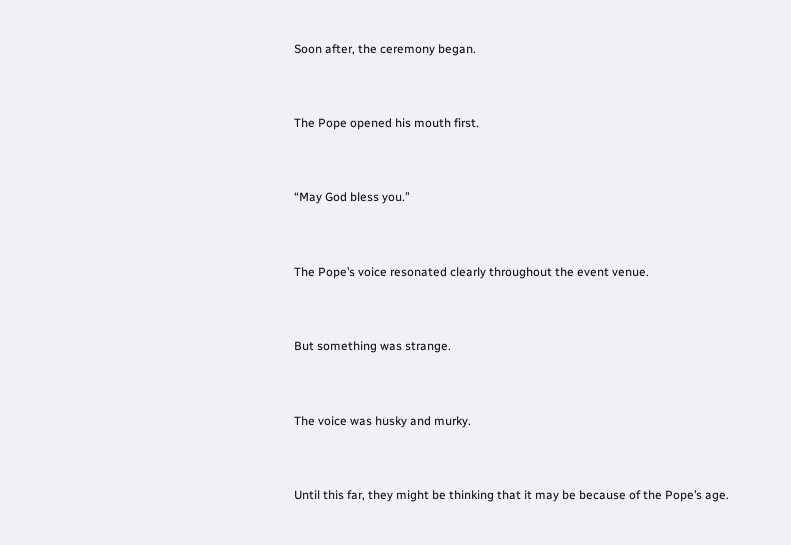Soon after, the ceremony began.


The Pope opened his mouth first.


“May God bless you.”


The Pope’s voice resonated clearly throughout the event venue.


But something was strange.


The voice was husky and murky.


Until this far, they might be thinking that it may be because of the Pope’s age.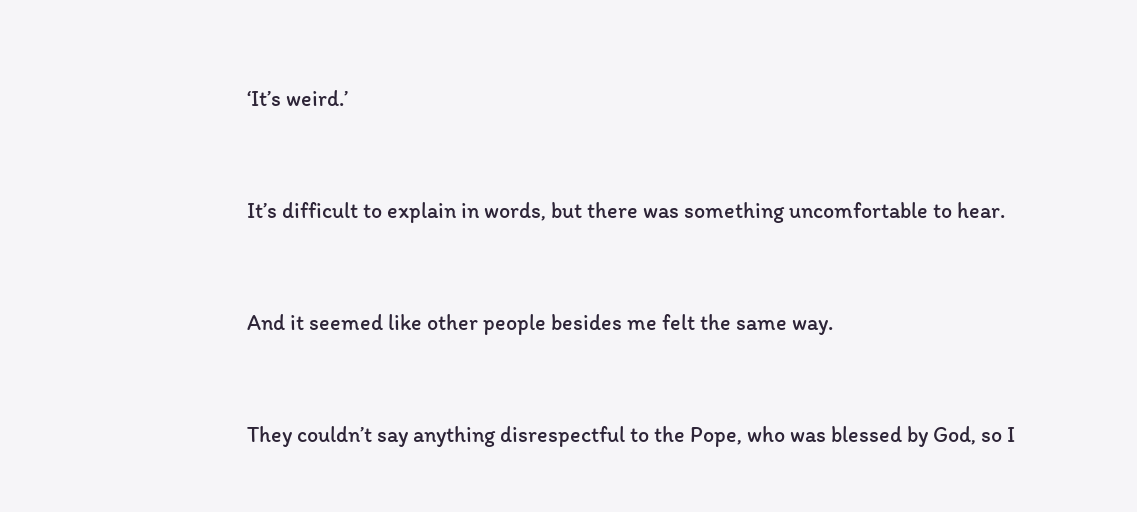‘It’s weird.’


It’s difficult to explain in words, but there was something uncomfortable to hear.


And it seemed like other people besides me felt the same way.


They couldn’t say anything disrespectful to the Pope, who was blessed by God, so I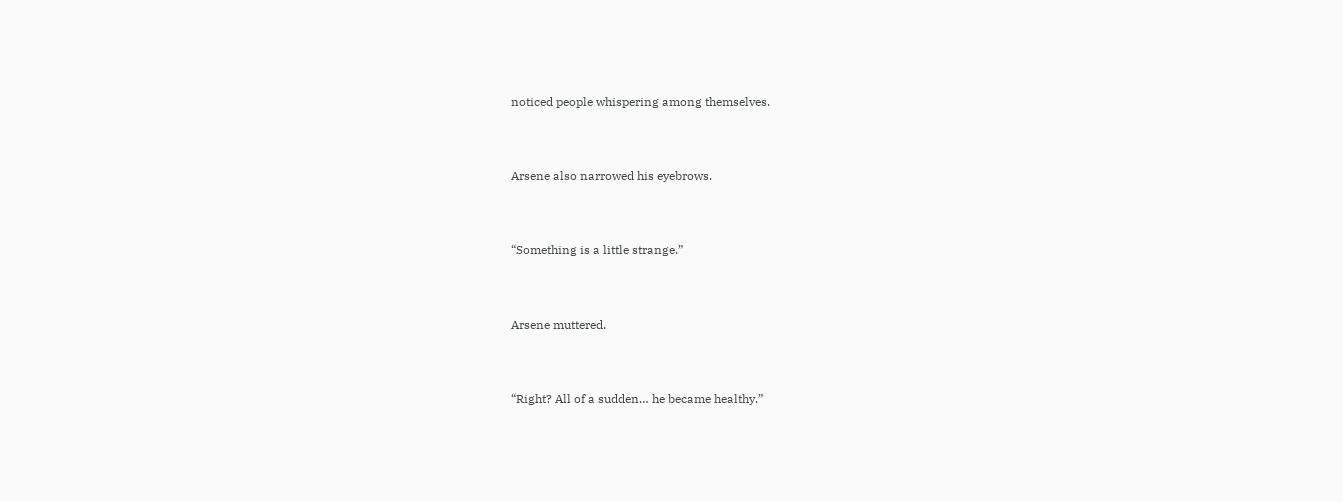noticed people whispering among themselves.


Arsene also narrowed his eyebrows.


“Something is a little strange.”


Arsene muttered.


“Right? All of a sudden… he became healthy.”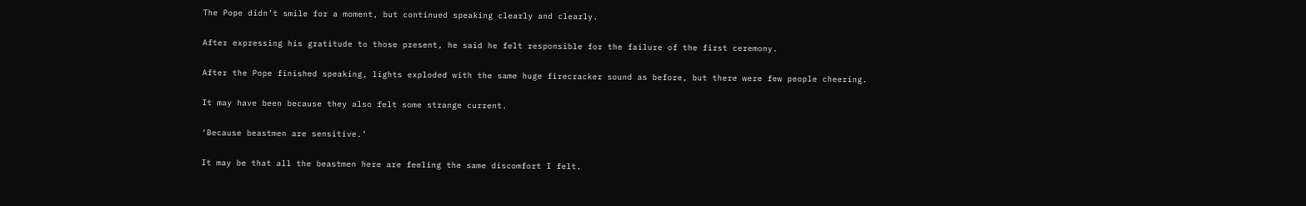The Pope didn’t smile for a moment, but continued speaking clearly and clearly.


After expressing his gratitude to those present, he said he felt responsible for the failure of the first ceremony.


After the Pope finished speaking, lights exploded with the same huge firecracker sound as before, but there were few people cheering.


It may have been because they also felt some strange current.


‘Because beastmen are sensitive.’


It may be that all the beastmen here are feeling the same discomfort I felt.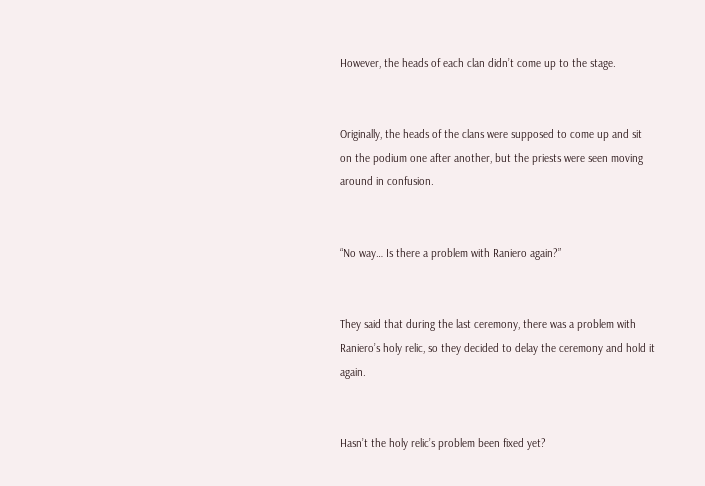However, the heads of each clan didn’t come up to the stage.


Originally, the heads of the clans were supposed to come up and sit on the podium one after another, but the priests were seen moving around in confusion.


“No way… Is there a problem with Raniero again?”


They said that during the last ceremony, there was a problem with Raniero’s holy relic, so they decided to delay the ceremony and hold it again.


Hasn’t the holy relic’s problem been fixed yet?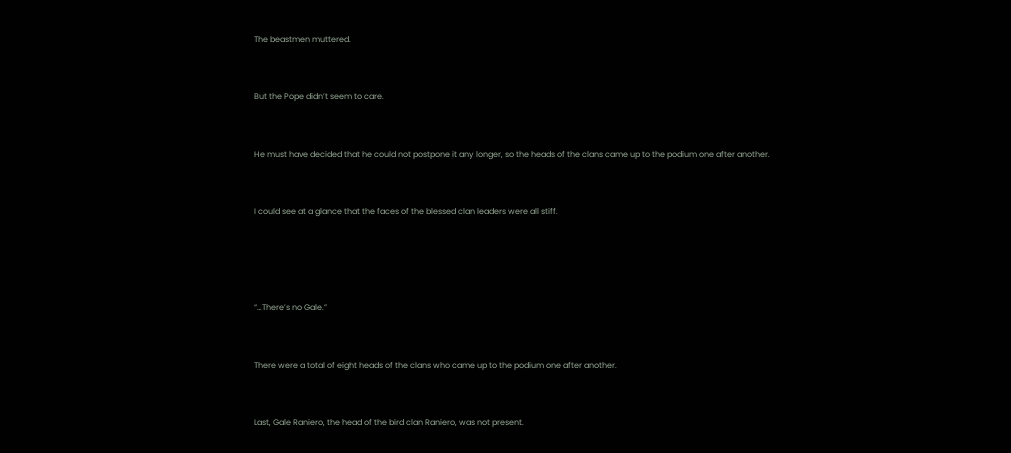The beastmen muttered.


But the Pope didn’t seem to care.


He must have decided that he could not postpone it any longer, so the heads of the clans came up to the podium one after another.


I could see at a glance that the faces of the blessed clan leaders were all stiff.




“…There’s no Gale.”


There were a total of eight heads of the clans who came up to the podium one after another.


Last, Gale Raniero, the head of the bird clan Raniero, was not present.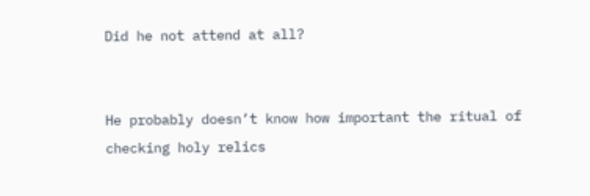Did he not attend at all?


He probably doesn’t know how important the ritual of checking holy relics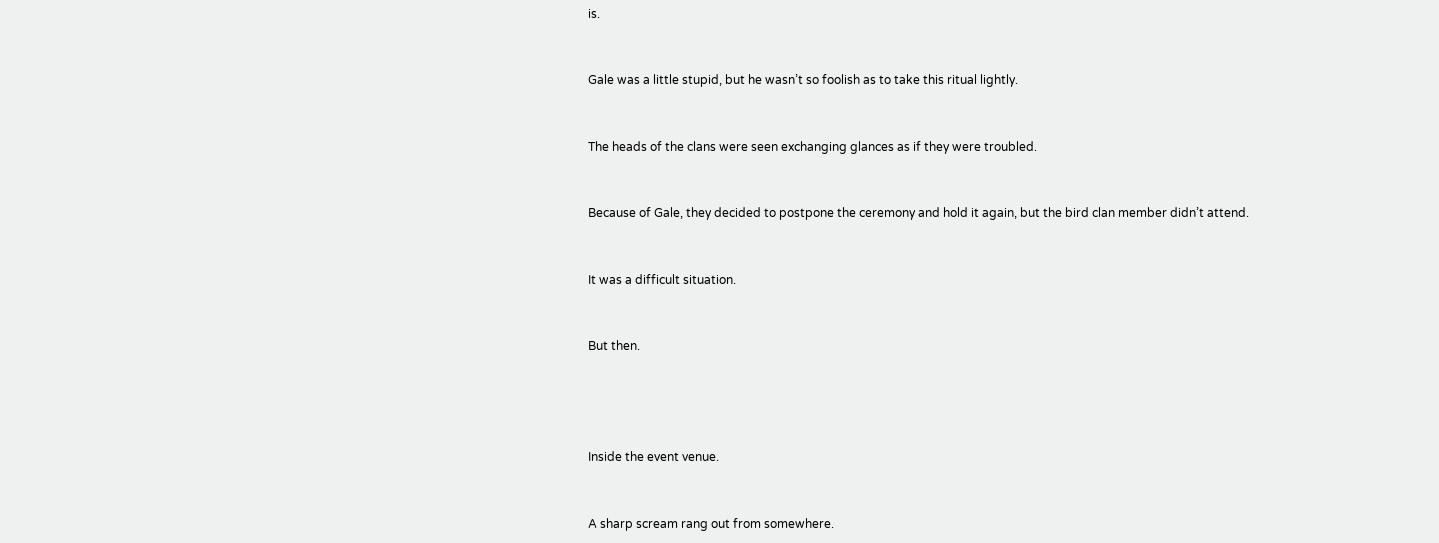is.


Gale was a little stupid, but he wasn’t so foolish as to take this ritual lightly.


The heads of the clans were seen exchanging glances as if they were troubled.


Because of Gale, they decided to postpone the ceremony and hold it again, but the bird clan member didn’t attend.


It was a difficult situation.


But then.




Inside the event venue.


A sharp scream rang out from somewhere.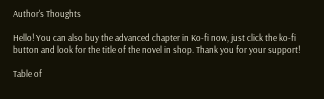Author's Thoughts

Hello! You can also buy the advanced chapter in Ko-fi now, just click the ko-fi button and look for the title of the novel in shop. Thank you for your support!

Table of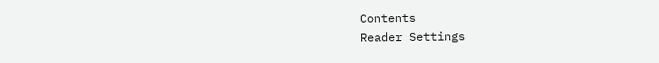Contents
Reader Settings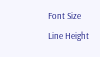Font Size
Line Height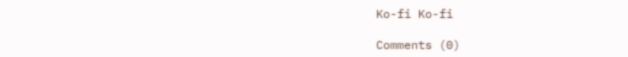Ko-fi Ko-fi

Comments (0)